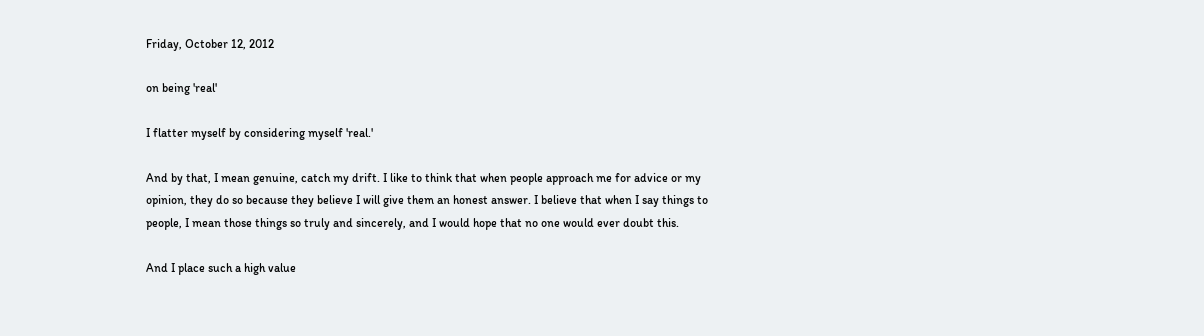Friday, October 12, 2012

on being 'real'

I flatter myself by considering myself 'real.'

And by that, I mean genuine, catch my drift. I like to think that when people approach me for advice or my opinion, they do so because they believe I will give them an honest answer. I believe that when I say things to people, I mean those things so truly and sincerely, and I would hope that no one would ever doubt this.

And I place such a high value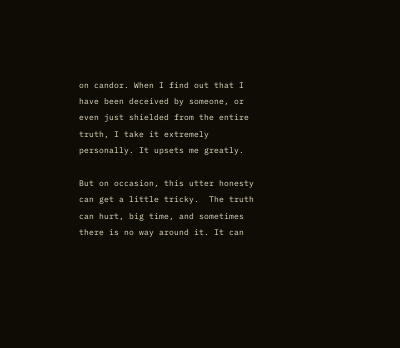on candor. When I find out that I have been deceived by someone, or even just shielded from the entire truth, I take it extremely personally. It upsets me greatly.

But on occasion, this utter honesty can get a little tricky.  The truth can hurt, big time, and sometimes there is no way around it. It can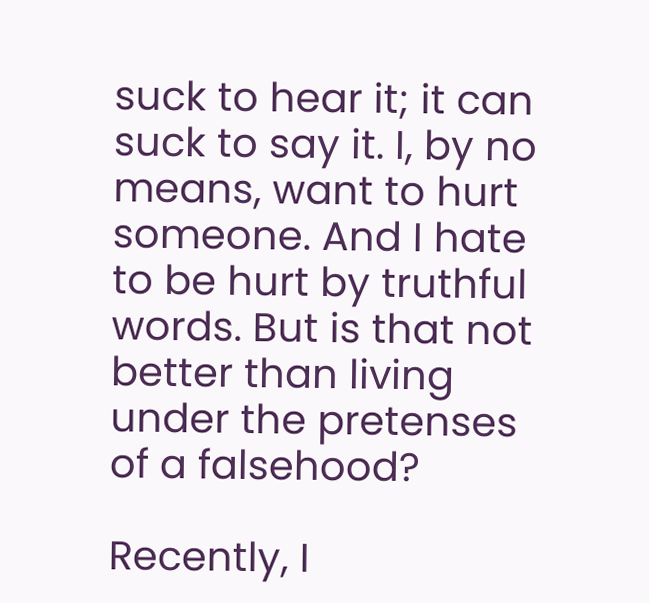suck to hear it; it can suck to say it. I, by no means, want to hurt someone. And I hate to be hurt by truthful words. But is that not better than living under the pretenses of a falsehood?

Recently, I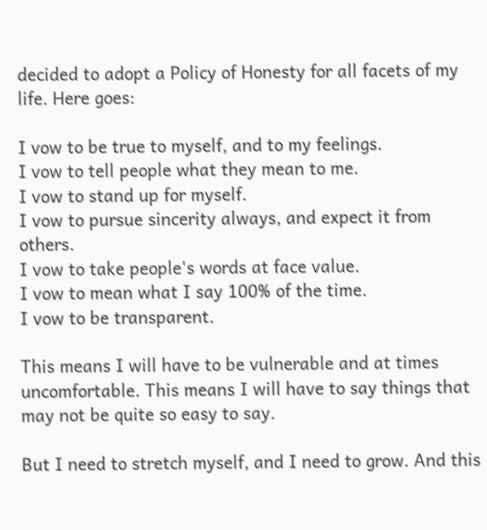decided to adopt a Policy of Honesty for all facets of my life. Here goes:

I vow to be true to myself, and to my feelings.
I vow to tell people what they mean to me.
I vow to stand up for myself.
I vow to pursue sincerity always, and expect it from others.
I vow to take people's words at face value.
I vow to mean what I say 100% of the time.
I vow to be transparent.

This means I will have to be vulnerable and at times uncomfortable. This means I will have to say things that may not be quite so easy to say.

But I need to stretch myself, and I need to grow. And this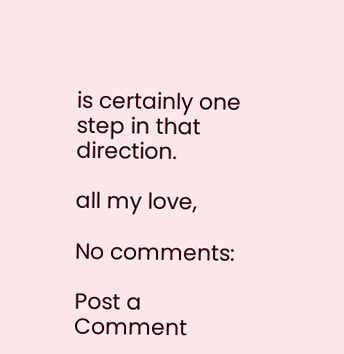is certainly one step in that direction.

all my love,

No comments:

Post a Comment